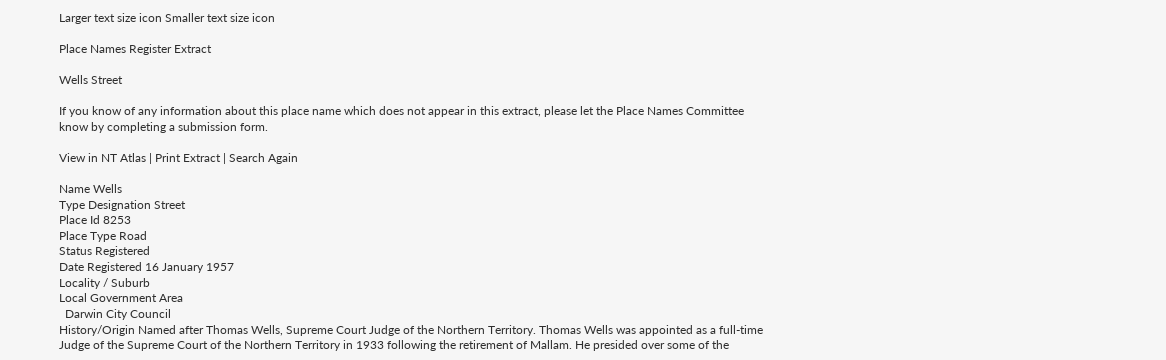Larger text size icon Smaller text size icon

Place Names Register Extract

Wells Street

If you know of any information about this place name which does not appear in this extract, please let the Place Names Committee know by completing a submission form.

View in NT Atlas | Print Extract | Search Again

Name Wells
Type Designation Street
Place Id 8253
Place Type Road
Status Registered
Date Registered 16 January 1957
Locality / Suburb
Local Government Area
  Darwin City Council
History/Origin Named after Thomas Wells, Supreme Court Judge of the Northern Territory. Thomas Wells was appointed as a full-time Judge of the Supreme Court of the Northern Territory in 1933 following the retirement of Mallam. He presided over some of the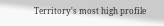Territory's most high profile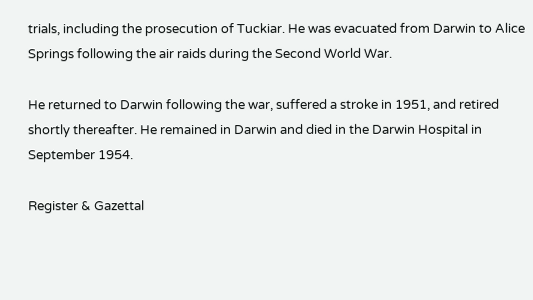trials, including the prosecution of Tuckiar. He was evacuated from Darwin to Alice Springs following the air raids during the Second World War.

He returned to Darwin following the war, suffered a stroke in 1951, and retired shortly thereafter. He remained in Darwin and died in the Darwin Hospital in September 1954.

Register & Gazettal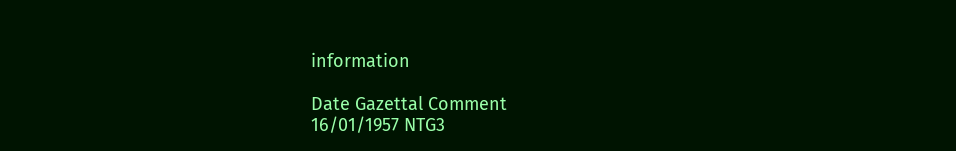information

Date Gazettal Comment
16/01/1957 NTG3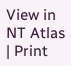View in NT Atlas | Print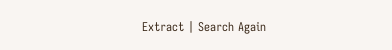Extract | Search Again